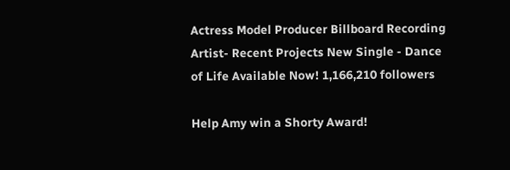Actress Model Producer Billboard Recording Artist- Recent Projects New Single - Dance of Life Available Now! 1,166,210 followers

Help Amy win a Shorty Award!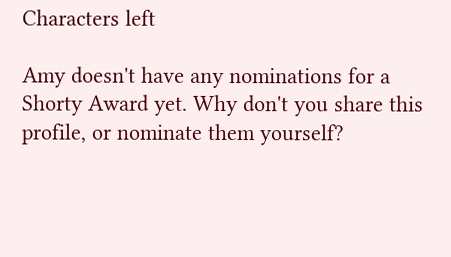Characters left

Amy doesn't have any nominations for a Shorty Award yet. Why don't you share this profile, or nominate them yourself?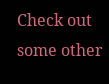Check out some other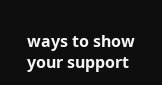ways to show your support